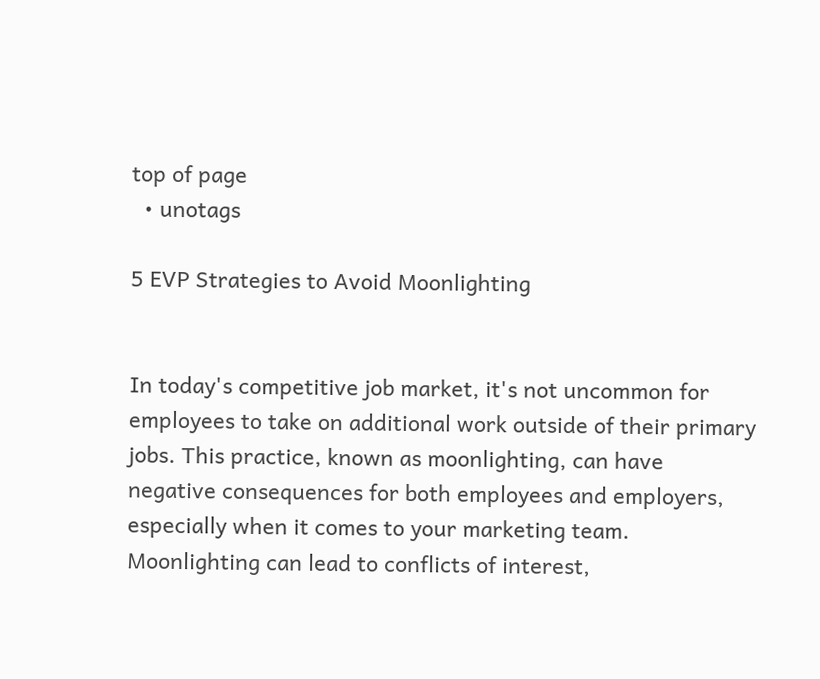top of page
  • unotags

5 EVP Strategies to Avoid Moonlighting


In today's competitive job market, it's not uncommon for employees to take on additional work outside of their primary jobs. This practice, known as moonlighting, can have negative consequences for both employees and employers, especially when it comes to your marketing team. Moonlighting can lead to conflicts of interest,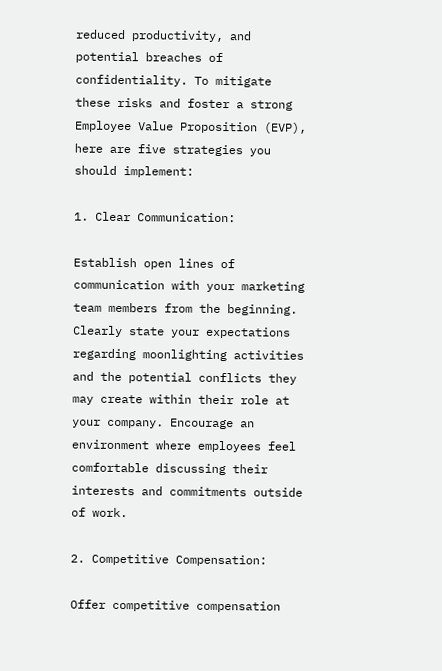reduced productivity, and potential breaches of confidentiality. To mitigate these risks and foster a strong Employee Value Proposition (EVP), here are five strategies you should implement:

1. Clear Communication:

Establish open lines of communication with your marketing team members from the beginning. Clearly state your expectations regarding moonlighting activities and the potential conflicts they may create within their role at your company. Encourage an environment where employees feel comfortable discussing their interests and commitments outside of work.

2. Competitive Compensation:

Offer competitive compensation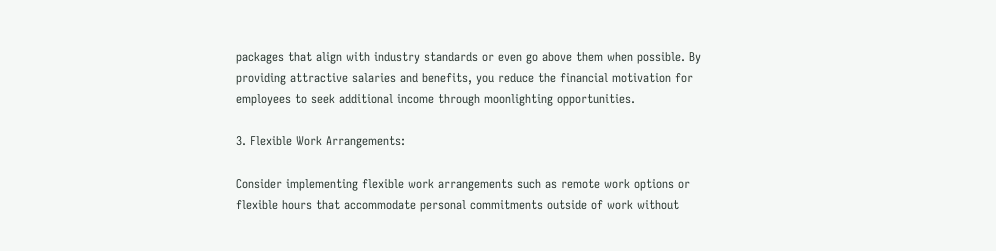packages that align with industry standards or even go above them when possible. By providing attractive salaries and benefits, you reduce the financial motivation for employees to seek additional income through moonlighting opportunities.

3. Flexible Work Arrangements:

Consider implementing flexible work arrangements such as remote work options or flexible hours that accommodate personal commitments outside of work without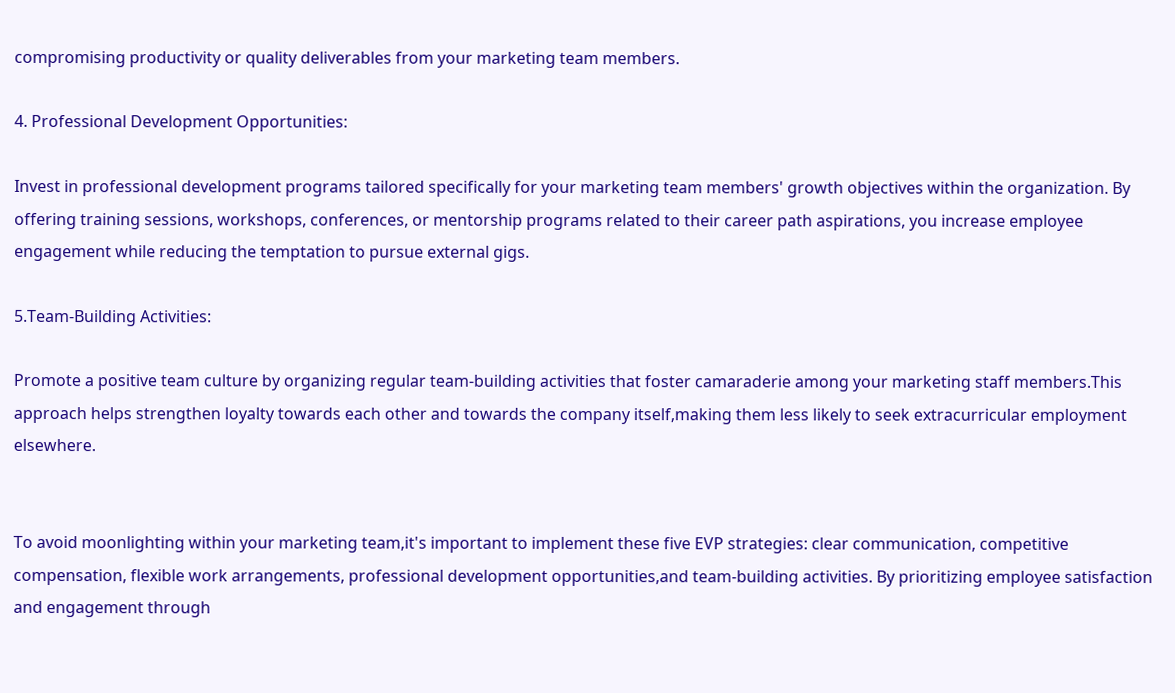compromising productivity or quality deliverables from your marketing team members.

4. Professional Development Opportunities:

Invest in professional development programs tailored specifically for your marketing team members' growth objectives within the organization. By offering training sessions, workshops, conferences, or mentorship programs related to their career path aspirations, you increase employee engagement while reducing the temptation to pursue external gigs.

5.Team-Building Activities:

Promote a positive team culture by organizing regular team-building activities that foster camaraderie among your marketing staff members.This approach helps strengthen loyalty towards each other and towards the company itself,making them less likely to seek extracurricular employment elsewhere.


To avoid moonlighting within your marketing team,it's important to implement these five EVP strategies: clear communication, competitive compensation, flexible work arrangements, professional development opportunities,and team-building activities. By prioritizing employee satisfaction and engagement through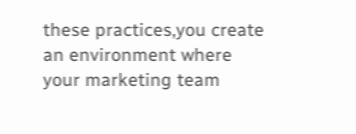these practices,you create an environment where your marketing team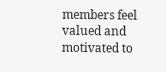members feel valued and motivated to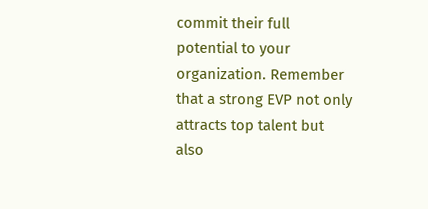commit their full potential to your organization. Remember that a strong EVP not only attracts top talent but also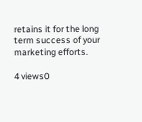retains it for the long term success of your marketing efforts.

4 views0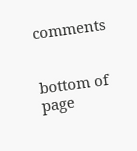comments


bottom of page